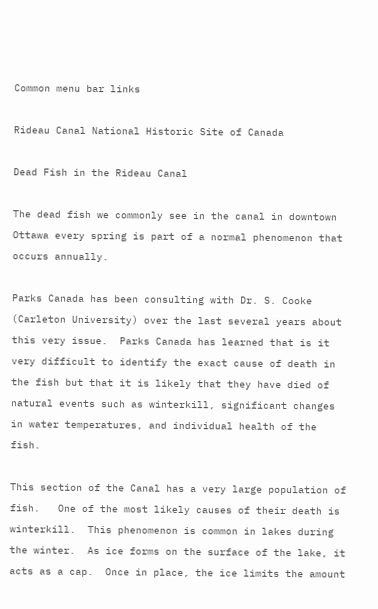Common menu bar links

Rideau Canal National Historic Site of Canada

Dead Fish in the Rideau Canal

The dead fish we commonly see in the canal in downtown Ottawa every spring is part of a normal phenomenon that occurs annually.

Parks Canada has been consulting with Dr. S. Cooke (Carleton University) over the last several years about this very issue.  Parks Canada has learned that is it very difficult to identify the exact cause of death in the fish but that it is likely that they have died of natural events such as winterkill, significant changes in water temperatures, and individual health of the fish.

This section of the Canal has a very large population of fish.   One of the most likely causes of their death is winterkill.  This phenomenon is common in lakes during the winter.  As ice forms on the surface of the lake, it acts as a cap.  Once in place, the ice limits the amount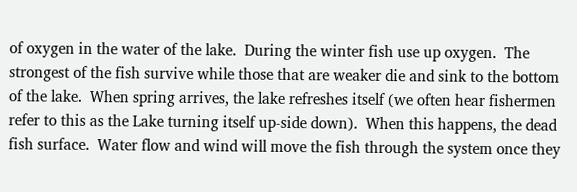of oxygen in the water of the lake.  During the winter fish use up oxygen.  The strongest of the fish survive while those that are weaker die and sink to the bottom of the lake.  When spring arrives, the lake refreshes itself (we often hear fishermen refer to this as the Lake turning itself up-side down).  When this happens, the dead fish surface.  Water flow and wind will move the fish through the system once they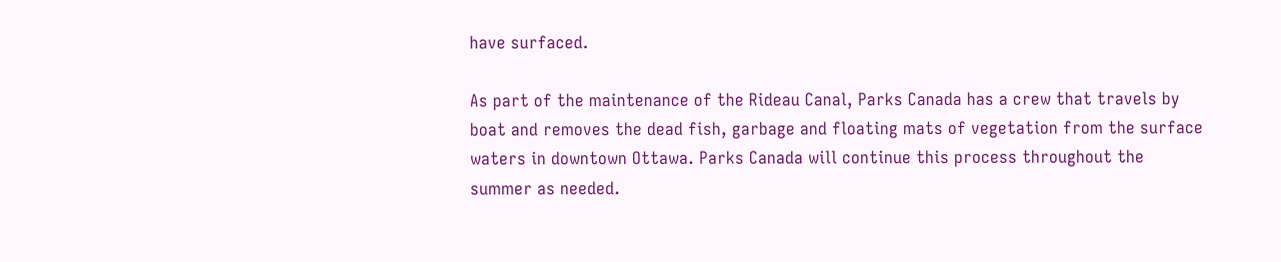have surfaced.

As part of the maintenance of the Rideau Canal, Parks Canada has a crew that travels by boat and removes the dead fish, garbage and floating mats of vegetation from the surface waters in downtown Ottawa. Parks Canada will continue this process throughout the summer as needed.